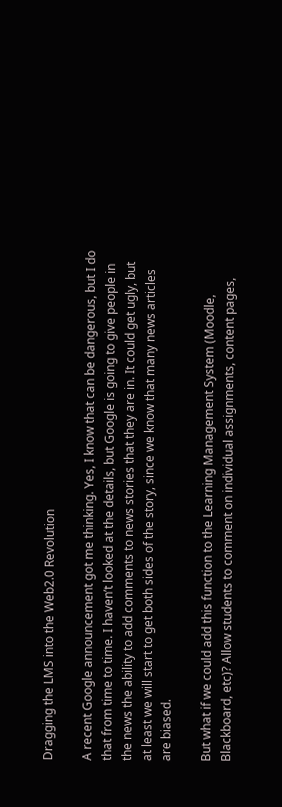Dragging the LMS into the Web2.0 Revolution

A recent Google announcement got me thinking. Yes, I know that can be dangerous, but I do that from time to time. I haven’t looked at the details, but Google is going to give people in the news the ability to add comments to news stories that they are in. It could get ugly, but at least we will start to get both sides of the story, since we know that many news articles are biased.

But what if we could add this function to the Learning Management System (Moodle, Blackboard, etc)? Allow students to comment on individual assignments, content pages,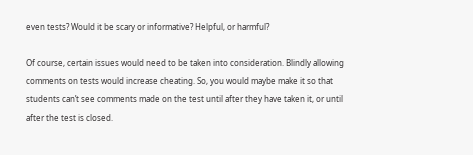even tests? Would it be scary or informative? Helpful, or harmful?

Of course, certain issues would need to be taken into consideration. Blindly allowing comments on tests would increase cheating. So, you would maybe make it so that students can’t see comments made on the test until after they have taken it, or until after the test is closed.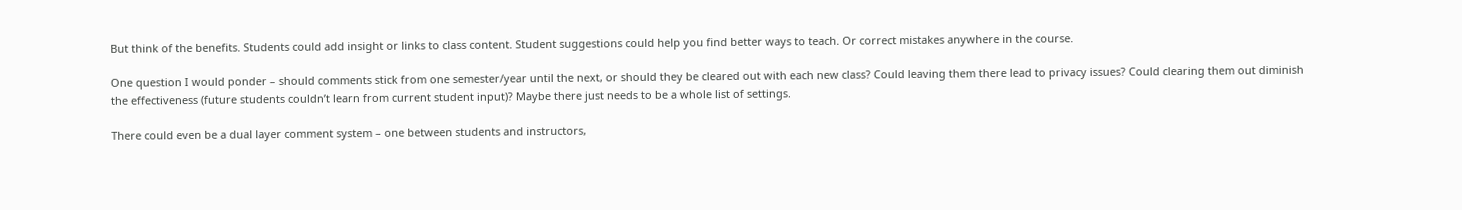But think of the benefits. Students could add insight or links to class content. Student suggestions could help you find better ways to teach. Or correct mistakes anywhere in the course.

One question I would ponder – should comments stick from one semester/year until the next, or should they be cleared out with each new class? Could leaving them there lead to privacy issues? Could clearing them out diminish the effectiveness (future students couldn’t learn from current student input)? Maybe there just needs to be a whole list of settings.

There could even be a dual layer comment system – one between students and instructors,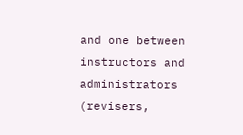and one between instructors and administrators (revisers,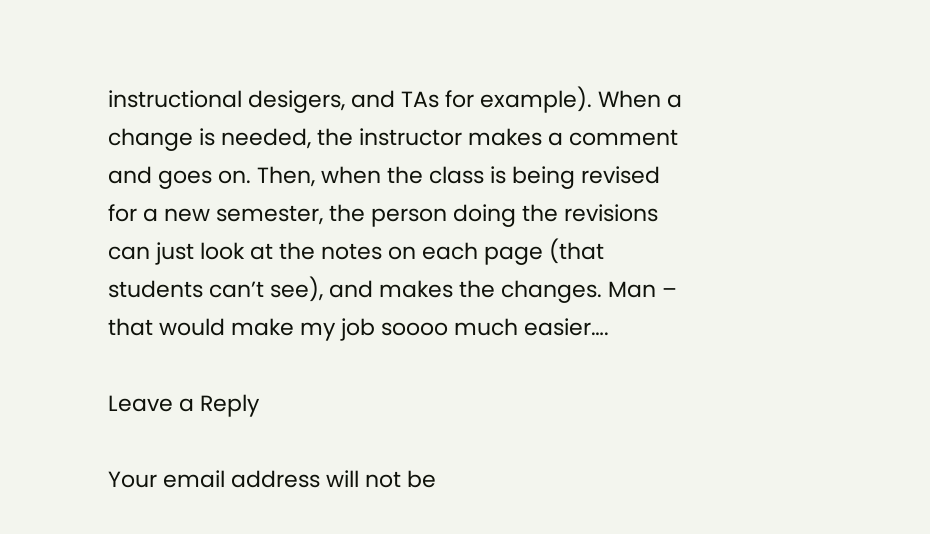instructional desigers, and TAs for example). When a change is needed, the instructor makes a comment and goes on. Then, when the class is being revised for a new semester, the person doing the revisions can just look at the notes on each page (that students can’t see), and makes the changes. Man – that would make my job soooo much easier….

Leave a Reply

Your email address will not be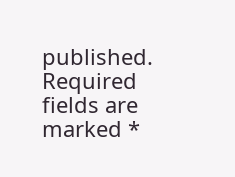published. Required fields are marked *